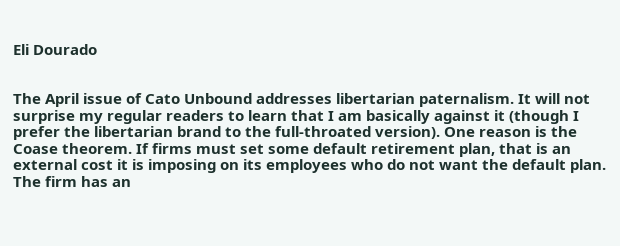Eli Dourado


The April issue of Cato Unbound addresses libertarian paternalism. It will not surprise my regular readers to learn that I am basically against it (though I prefer the libertarian brand to the full-throated version). One reason is the Coase theorem. If firms must set some default retirement plan, that is an external cost it is imposing on its employees who do not want the default plan. The firm has an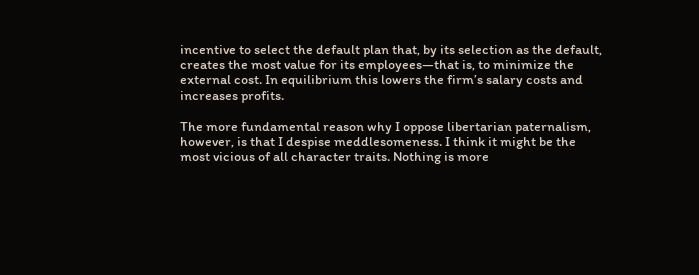incentive to select the default plan that, by its selection as the default, creates the most value for its employees—that is, to minimize the external cost. In equilibrium this lowers the firm’s salary costs and increases profits.

The more fundamental reason why I oppose libertarian paternalism, however, is that I despise meddlesomeness. I think it might be the most vicious of all character traits. Nothing is more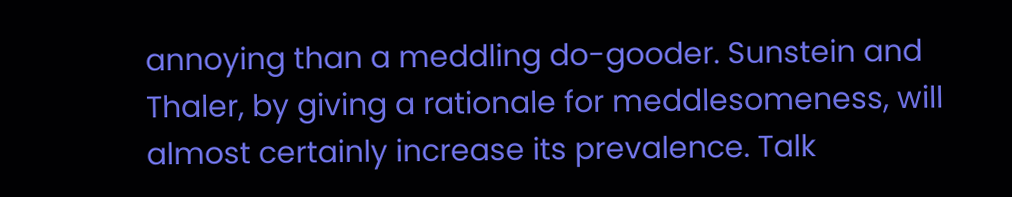annoying than a meddling do-gooder. Sunstein and Thaler, by giving a rationale for meddlesomeness, will almost certainly increase its prevalence. Talk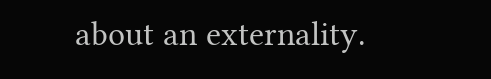about an externality.